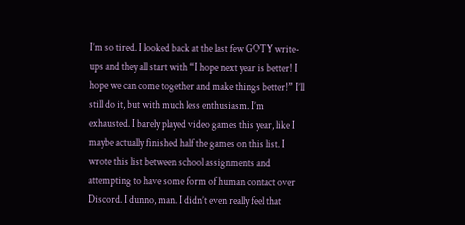I’m so tired. I looked back at the last few GOTY write-ups and they all start with “I hope next year is better! I hope we can come together and make things better!” I’ll still do it, but with much less enthusiasm. I’m exhausted. I barely played video games this year, like I maybe actually finished half the games on this list. I wrote this list between school assignments and attempting to have some form of human contact over Discord. I dunno, man. I didn’t even really feel that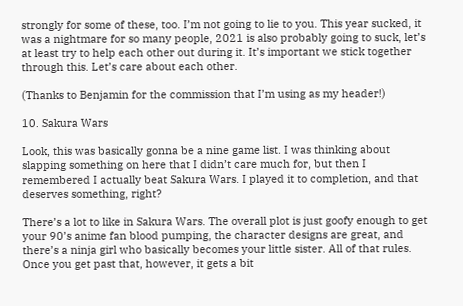strongly for some of these, too. I’m not going to lie to you. This year sucked, it was a nightmare for so many people, 2021 is also probably going to suck, let’s at least try to help each other out during it. It’s important we stick together through this. Let’s care about each other.

(Thanks to Benjamin for the commission that I’m using as my header!)

10. Sakura Wars

Look, this was basically gonna be a nine game list. I was thinking about slapping something on here that I didn’t care much for, but then I remembered I actually beat Sakura Wars. I played it to completion, and that deserves something, right?

There’s a lot to like in Sakura Wars. The overall plot is just goofy enough to get your 90’s anime fan blood pumping, the character designs are great, and there’s a ninja girl who basically becomes your little sister. All of that rules. Once you get past that, however, it gets a bit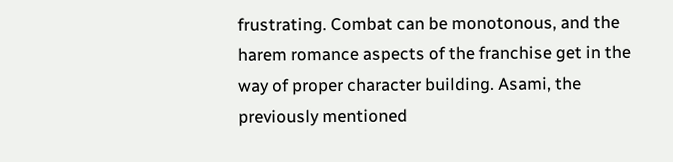frustrating. Combat can be monotonous, and the harem romance aspects of the franchise get in the way of proper character building. Asami, the previously mentioned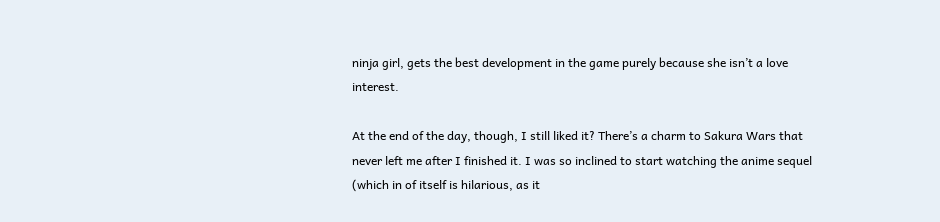ninja girl, gets the best development in the game purely because she isn’t a love interest.

At the end of the day, though, I still liked it? There’s a charm to Sakura Wars that never left me after I finished it. I was so inclined to start watching the anime sequel (which in of itself is hilarious, as it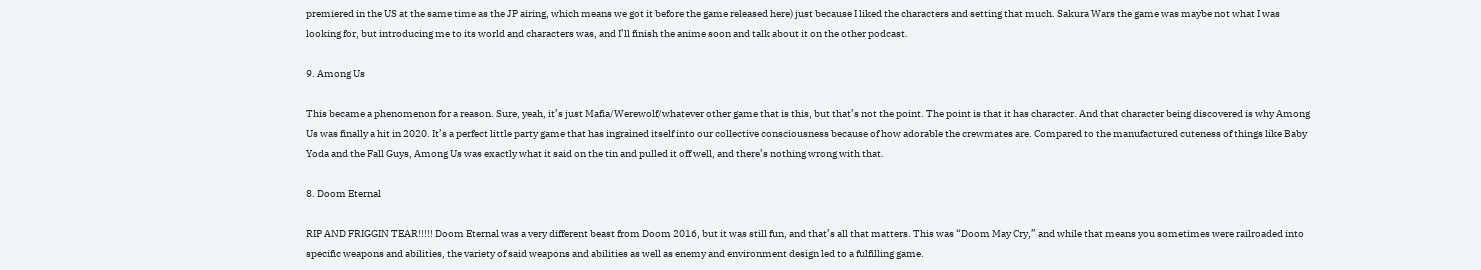premiered in the US at the same time as the JP airing, which means we got it before the game released here) just because I liked the characters and setting that much. Sakura Wars the game was maybe not what I was looking for, but introducing me to its world and characters was, and I’ll finish the anime soon and talk about it on the other podcast.

9. Among Us

This became a phenomenon for a reason. Sure, yeah, it’s just Mafia/Werewolf/whatever other game that is this, but that’s not the point. The point is that it has character. And that character being discovered is why Among Us was finally a hit in 2020. It’s a perfect little party game that has ingrained itself into our collective consciousness because of how adorable the crewmates are. Compared to the manufactured cuteness of things like Baby Yoda and the Fall Guys, Among Us was exactly what it said on the tin and pulled it off well, and there’s nothing wrong with that.

8. Doom Eternal

RIP AND FRIGGIN TEAR!!!!! Doom Eternal was a very different beast from Doom 2016, but it was still fun, and that’s all that matters. This was “Doom May Cry,” and while that means you sometimes were railroaded into specific weapons and abilities, the variety of said weapons and abilities as well as enemy and environment design led to a fulfilling game.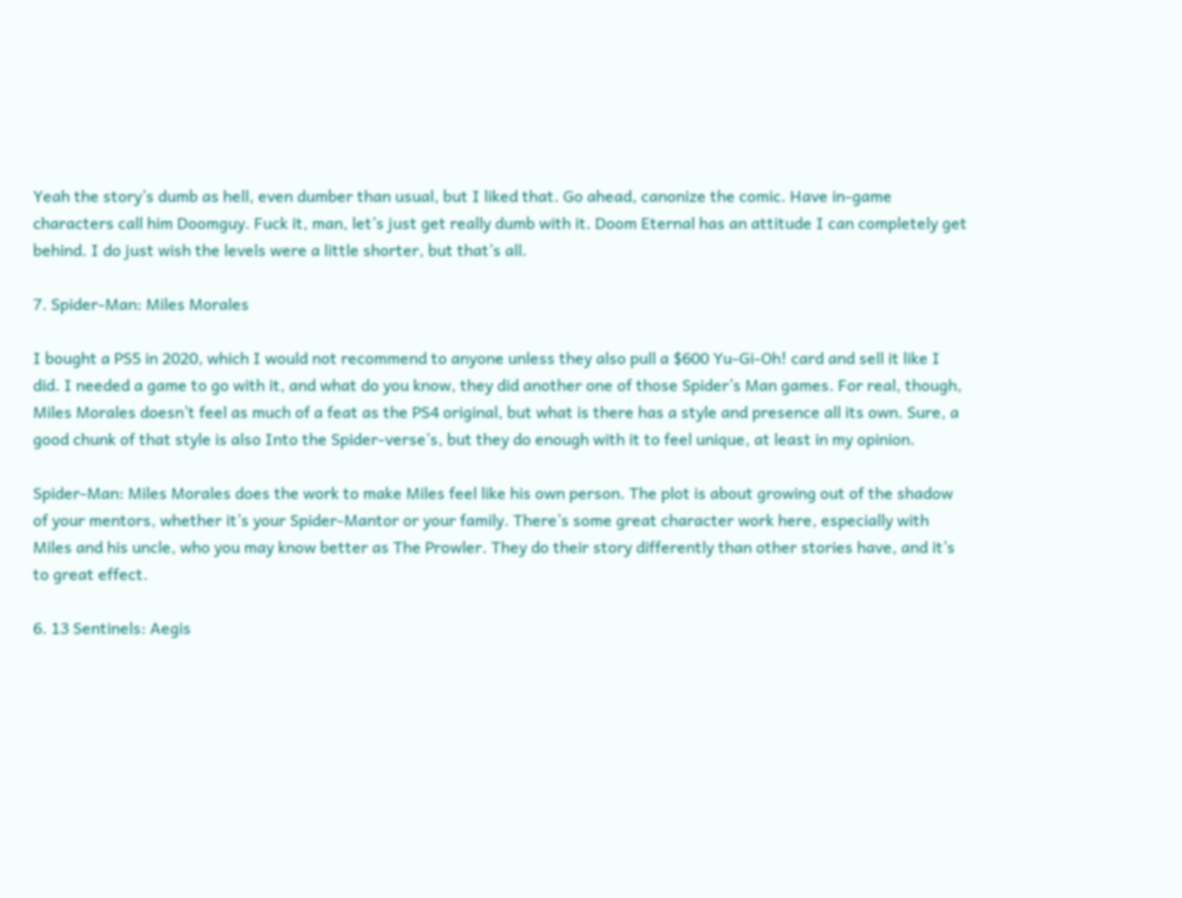Yeah the story’s dumb as hell, even dumber than usual, but I liked that. Go ahead, canonize the comic. Have in-game characters call him Doomguy. Fuck it, man, let’s just get really dumb with it. Doom Eternal has an attitude I can completely get behind. I do just wish the levels were a little shorter, but that’s all.

7. Spider-Man: Miles Morales

I bought a PS5 in 2020, which I would not recommend to anyone unless they also pull a $600 Yu-Gi-Oh! card and sell it like I did. I needed a game to go with it, and what do you know, they did another one of those Spider’s Man games. For real, though, Miles Morales doesn’t feel as much of a feat as the PS4 original, but what is there has a style and presence all its own. Sure, a good chunk of that style is also Into the Spider-verse’s, but they do enough with it to feel unique, at least in my opinion.

Spider-Man: Miles Morales does the work to make Miles feel like his own person. The plot is about growing out of the shadow of your mentors, whether it’s your Spider-Mantor or your family. There’s some great character work here, especially with Miles and his uncle, who you may know better as The Prowler. They do their story differently than other stories have, and it’s to great effect.

6. 13 Sentinels: Aegis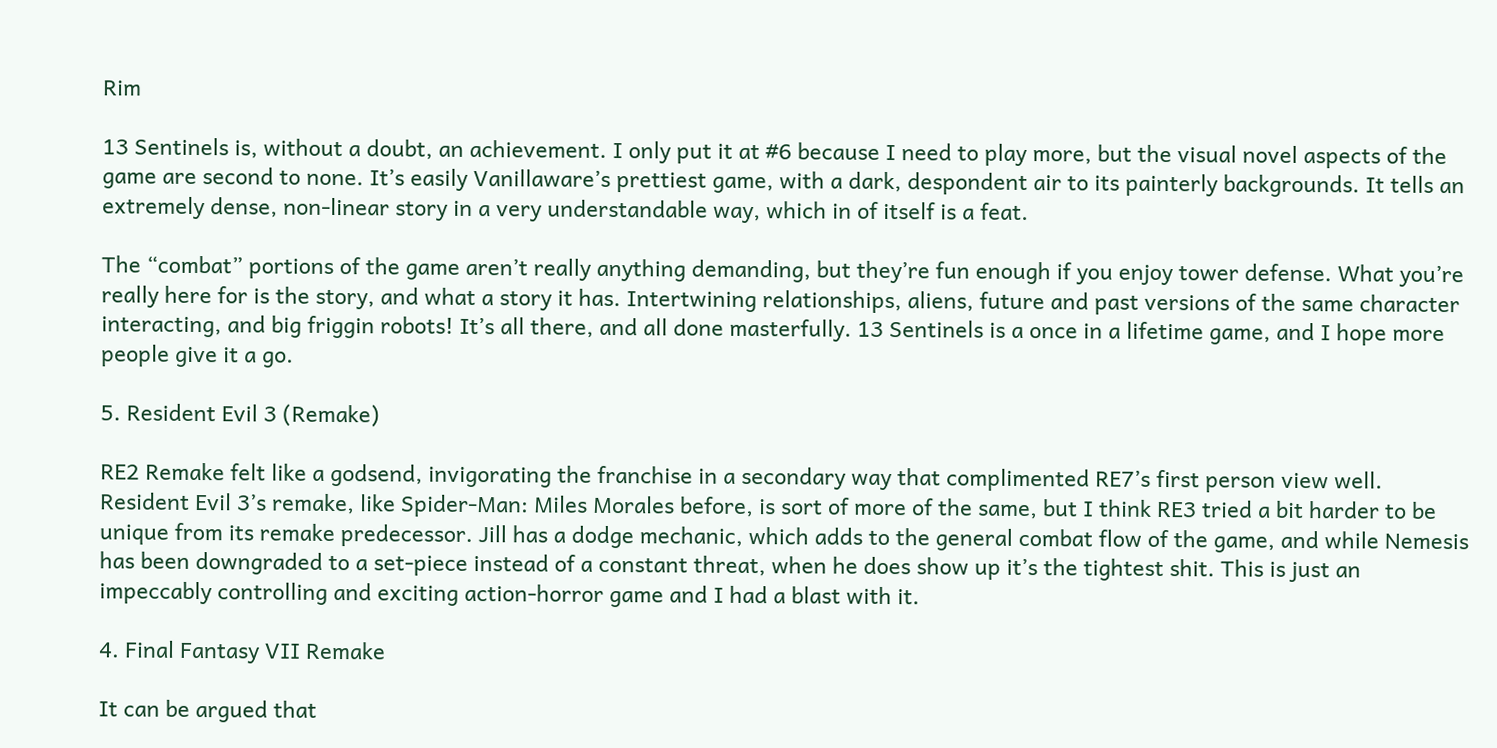Rim

13 Sentinels is, without a doubt, an achievement. I only put it at #6 because I need to play more, but the visual novel aspects of the game are second to none. It’s easily Vanillaware’s prettiest game, with a dark, despondent air to its painterly backgrounds. It tells an extremely dense, non-linear story in a very understandable way, which in of itself is a feat.

The “combat” portions of the game aren’t really anything demanding, but they’re fun enough if you enjoy tower defense. What you’re really here for is the story, and what a story it has. Intertwining relationships, aliens, future and past versions of the same character interacting, and big friggin robots! It’s all there, and all done masterfully. 13 Sentinels is a once in a lifetime game, and I hope more people give it a go.

5. Resident Evil 3 (Remake)

RE2 Remake felt like a godsend, invigorating the franchise in a secondary way that complimented RE7’s first person view well. Resident Evil 3’s remake, like Spider-Man: Miles Morales before, is sort of more of the same, but I think RE3 tried a bit harder to be unique from its remake predecessor. Jill has a dodge mechanic, which adds to the general combat flow of the game, and while Nemesis has been downgraded to a set-piece instead of a constant threat, when he does show up it’s the tightest shit. This is just an impeccably controlling and exciting action-horror game and I had a blast with it.

4. Final Fantasy VII Remake

It can be argued that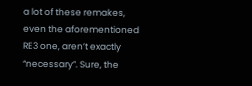a lot of these remakes, even the aforementioned RE3 one, aren’t exactly “necessary”. Sure, the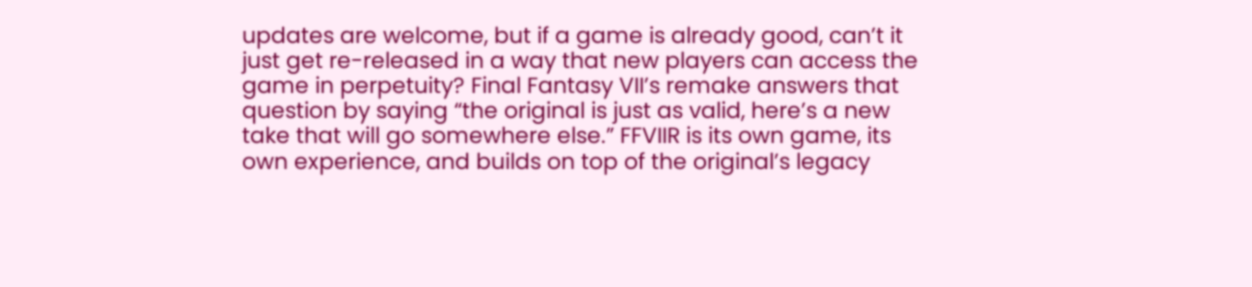updates are welcome, but if a game is already good, can’t it just get re-released in a way that new players can access the game in perpetuity? Final Fantasy VII’s remake answers that question by saying “the original is just as valid, here’s a new take that will go somewhere else.” FFVIIR is its own game, its own experience, and builds on top of the original’s legacy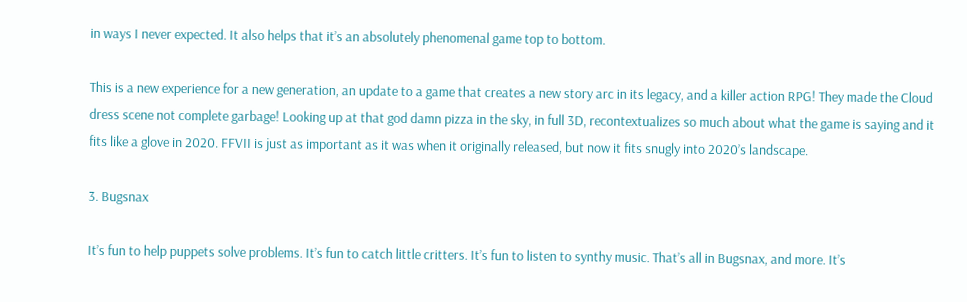in ways I never expected. It also helps that it’s an absolutely phenomenal game top to bottom.

This is a new experience for a new generation, an update to a game that creates a new story arc in its legacy, and a killer action RPG! They made the Cloud dress scene not complete garbage! Looking up at that god damn pizza in the sky, in full 3D, recontextualizes so much about what the game is saying and it fits like a glove in 2020. FFVII is just as important as it was when it originally released, but now it fits snugly into 2020’s landscape.

3. Bugsnax

It’s fun to help puppets solve problems. It’s fun to catch little critters. It’s fun to listen to synthy music. That’s all in Bugsnax, and more. It’s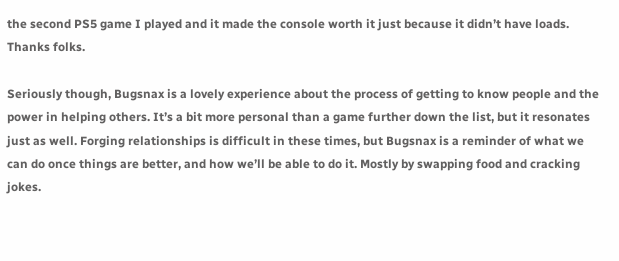the second PS5 game I played and it made the console worth it just because it didn’t have loads. Thanks folks.

Seriously though, Bugsnax is a lovely experience about the process of getting to know people and the power in helping others. It’s a bit more personal than a game further down the list, but it resonates just as well. Forging relationships is difficult in these times, but Bugsnax is a reminder of what we can do once things are better, and how we’ll be able to do it. Mostly by swapping food and cracking jokes.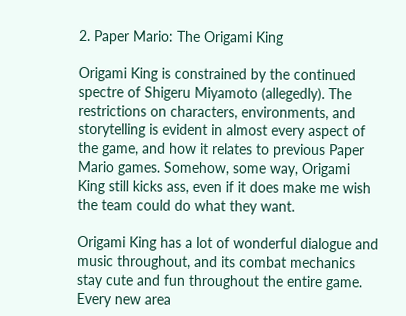2. Paper Mario: The Origami King

Origami King is constrained by the continued spectre of Shigeru Miyamoto (allegedly). The restrictions on characters, environments, and storytelling is evident in almost every aspect of the game, and how it relates to previous Paper Mario games. Somehow, some way, Origami King still kicks ass, even if it does make me wish the team could do what they want.

Origami King has a lot of wonderful dialogue and music throughout, and its combat mechanics stay cute and fun throughout the entire game. Every new area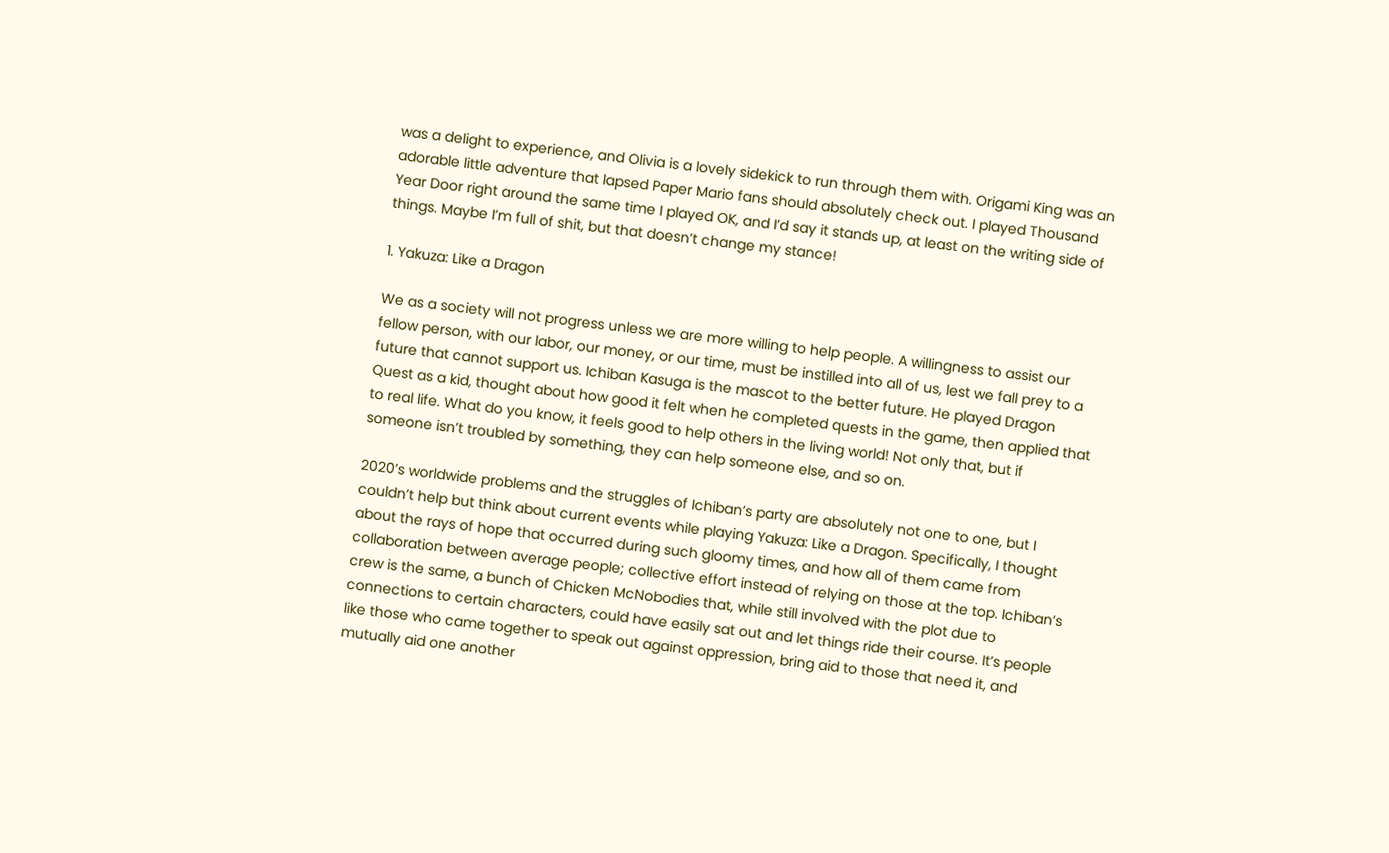was a delight to experience, and Olivia is a lovely sidekick to run through them with. Origami King was an adorable little adventure that lapsed Paper Mario fans should absolutely check out. I played Thousand Year Door right around the same time I played OK, and I’d say it stands up, at least on the writing side of things. Maybe I’m full of shit, but that doesn’t change my stance!

1. Yakuza: Like a Dragon

We as a society will not progress unless we are more willing to help people. A willingness to assist our fellow person, with our labor, our money, or our time, must be instilled into all of us, lest we fall prey to a future that cannot support us. Ichiban Kasuga is the mascot to the better future. He played Dragon Quest as a kid, thought about how good it felt when he completed quests in the game, then applied that to real life. What do you know, it feels good to help others in the living world! Not only that, but if someone isn’t troubled by something, they can help someone else, and so on.

2020’s worldwide problems and the struggles of Ichiban’s party are absolutely not one to one, but I couldn’t help but think about current events while playing Yakuza: Like a Dragon. Specifically, I thought about the rays of hope that occurred during such gloomy times, and how all of them came from collaboration between average people; collective effort instead of relying on those at the top. Ichiban’s crew is the same, a bunch of Chicken McNobodies that, while still involved with the plot due to connections to certain characters, could have easily sat out and let things ride their course. It’s people like those who came together to speak out against oppression, bring aid to those that need it, and mutually aid one another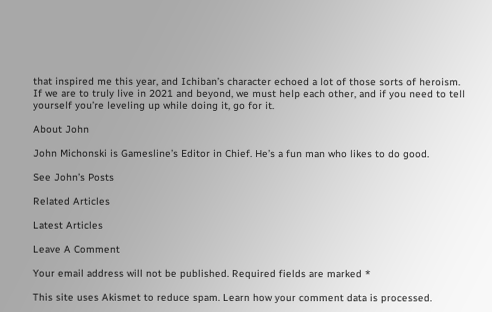that inspired me this year, and Ichiban’s character echoed a lot of those sorts of heroism. If we are to truly live in 2021 and beyond, we must help each other, and if you need to tell yourself you’re leveling up while doing it, go for it.

About John

John Michonski is Gamesline’s Editor in Chief. He’s a fun man who likes to do good.

See John’s Posts

Related Articles

Latest Articles

Leave A Comment

Your email address will not be published. Required fields are marked *

This site uses Akismet to reduce spam. Learn how your comment data is processed.